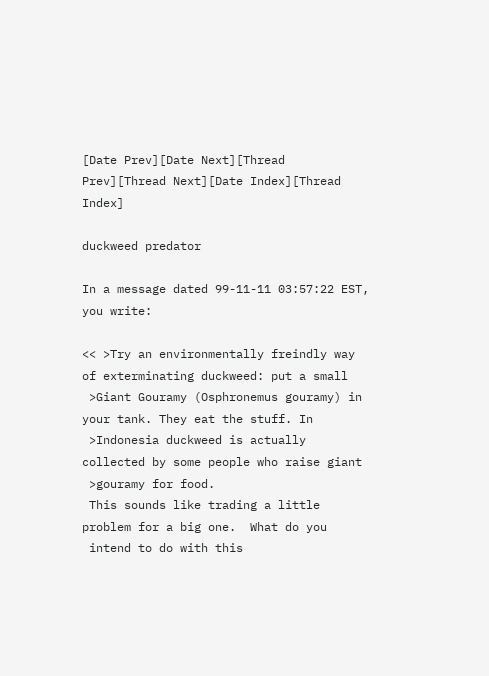[Date Prev][Date Next][Thread Prev][Thread Next][Date Index][Thread Index]

duckweed predator

In a message dated 99-11-11 03:57:22 EST, you write:

<< >Try an environmentally freindly way of exterminating duckweed: put a small
 >Giant Gouramy (Osphronemus gouramy) in your tank. They eat the stuff. In
 >Indonesia duckweed is actually collected by some people who raise giant
 >gouramy for food.
 This sounds like trading a little problem for a big one.  What do you
 intend to do with this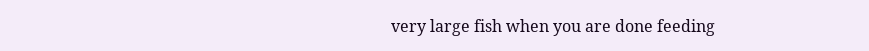very large fish when you are done feeding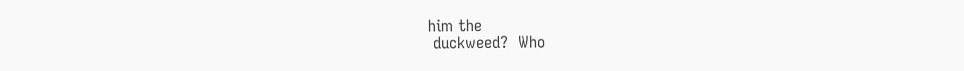him the
 duckweed?  Who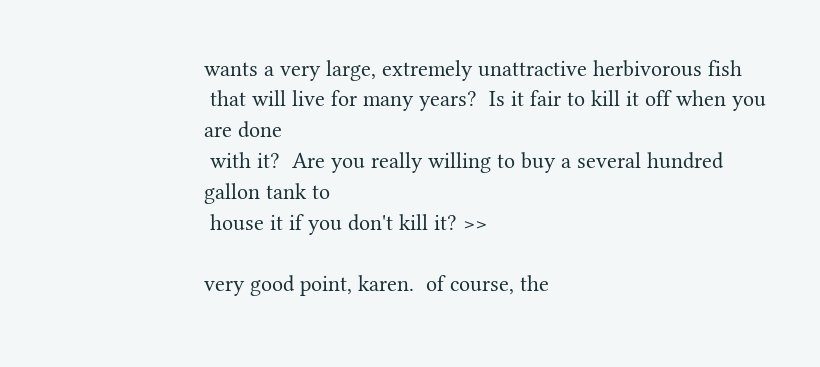wants a very large, extremely unattractive herbivorous fish
 that will live for many years?  Is it fair to kill it off when you are done
 with it?  Are you really willing to buy a several hundred gallon tank to
 house it if you don't kill it? >>

very good point, karen.  of course, the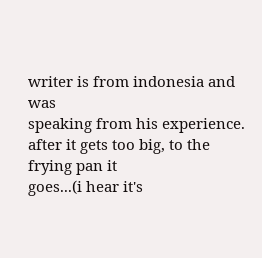writer is from indonesia and was
speaking from his experience.  after it gets too big, to the frying pan it
goes...(i hear it's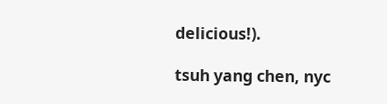delicious!).

tsuh yang chen, nyc